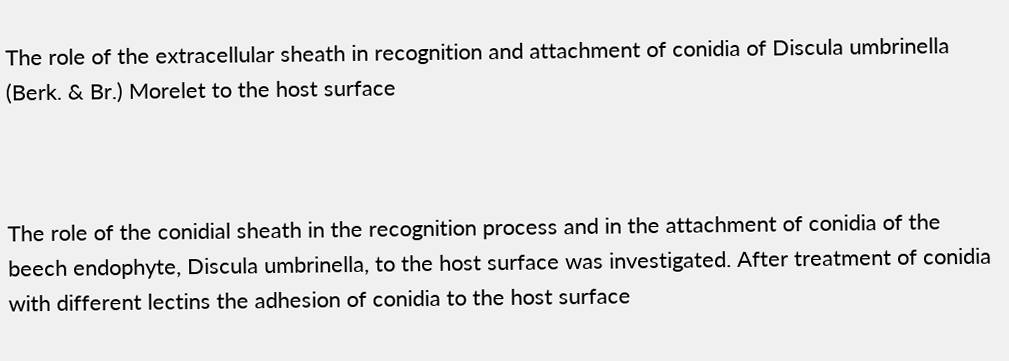The role of the extracellular sheath in recognition and attachment of conidia of Discula umbrinella (Berk. & Br.) Morelet to the host surface



The role of the conidial sheath in the recognition process and in the attachment of conidia of the beech endophyte, Discula umbrinella, to the host surface was investigated. After treatment of conidia with different lectins the adhesion of conidia to the host surface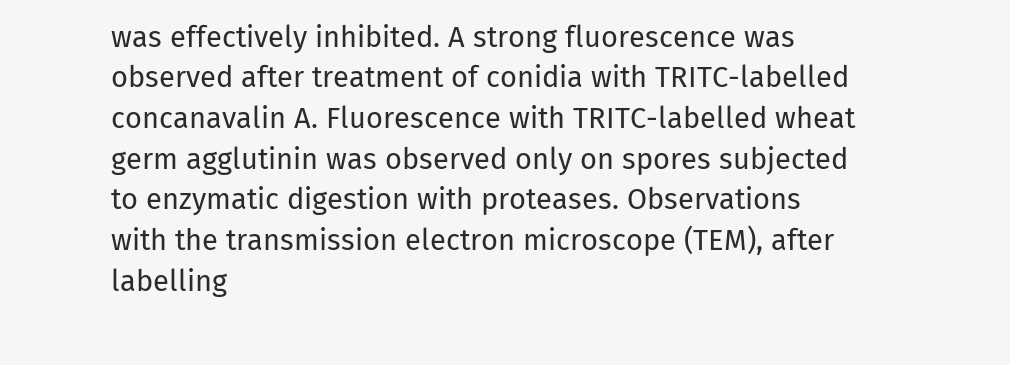was effectively inhibited. A strong fluorescence was observed after treatment of conidia with TRITC-labelled concanavalin A. Fluorescence with TRITC-labelled wheat germ agglutinin was observed only on spores subjected to enzymatic digestion with proteases. Observations with the transmission electron microscope (TEM), after labelling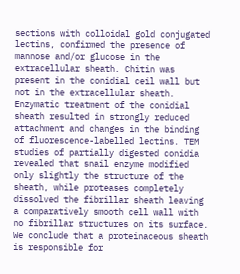sections with colloidal gold conjugated lectins, confirmed the presence of mannose and/or glucose in the extracellular sheath. Chitin was present in the conidial ceil wall but not in the extracellular sheath. Enzymatic treatment of the conidial sheath resulted in strongly reduced attachment and changes in the binding of fluorescence-labelled lectins. TEM studies of partially digested conidia revealed that snail enzyme modified only slightly the structure of the sheath, while proteases completely dissolved the fibrillar sheath leaving a comparatively smooth cell wall with no fibrillar structures on its surface. We conclude that a proteinaceous sheath is responsible for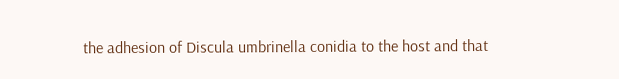the adhesion of Discula umbrinella conidia to the host and that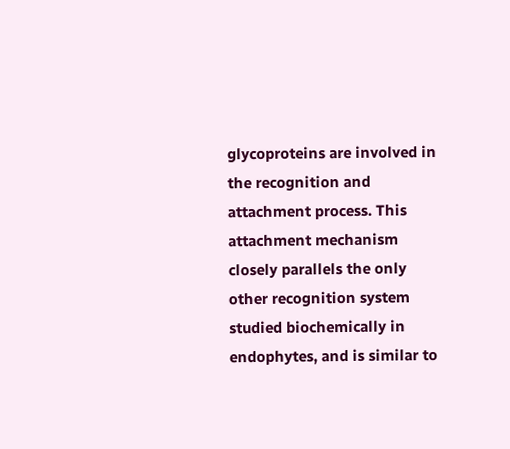glycoproteins are involved in the recognition and attachment process. This attachment mechanism closely parallels the only other recognition system studied biochemically in endophytes, and is similar to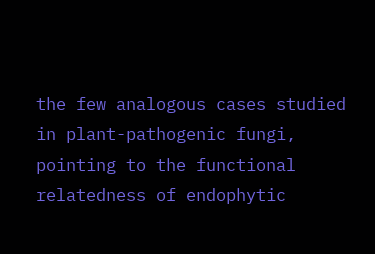the few analogous cases studied in plant-pathogenic fungi, pointing to the functional relatedness of endophytic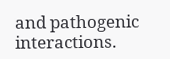and pathogenic interactions.